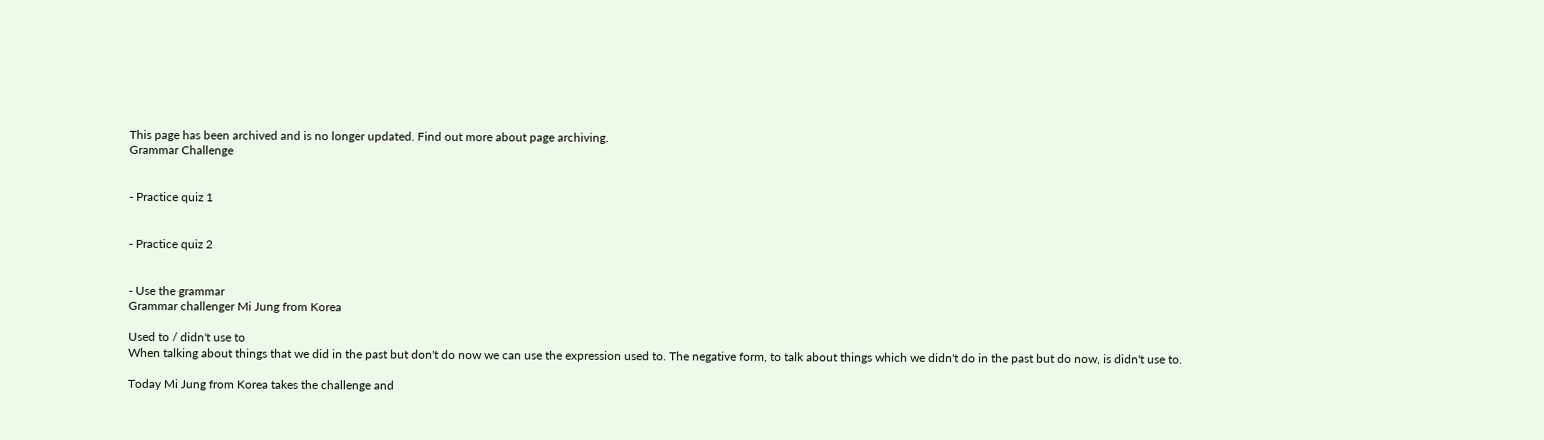This page has been archived and is no longer updated. Find out more about page archiving.
Grammar Challenge


- Practice quiz 1


- Practice quiz 2


- Use the grammar
Grammar challenger Mi Jung from Korea

Used to / didn't use to
When talking about things that we did in the past but don't do now we can use the expression used to. The negative form, to talk about things which we didn't do in the past but do now, is didn't use to.

Today Mi Jung from Korea takes the challenge and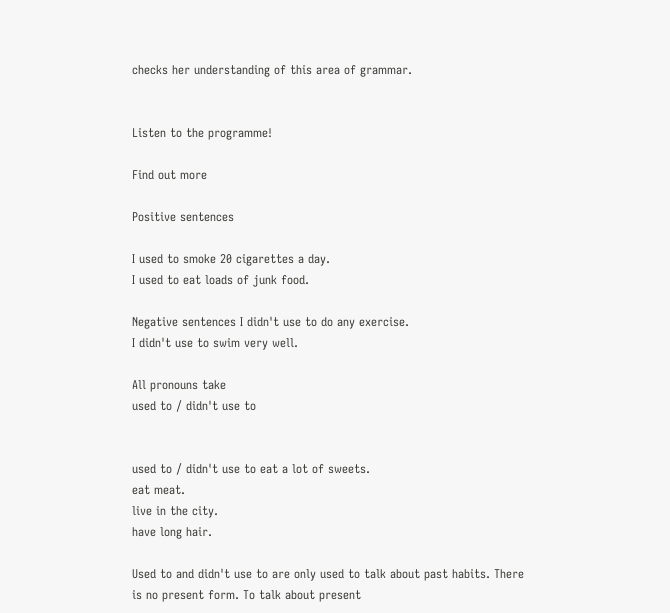checks her understanding of this area of grammar.


Listen to the programme!

Find out more

Positive sentences

I used to smoke 20 cigarettes a day.
I used to eat loads of junk food.

Negative sentences I didn't use to do any exercise.
I didn't use to swim very well.

All pronouns take
used to / didn't use to


used to / didn't use to eat a lot of sweets.
eat meat.
live in the city.
have long hair.

Used to and didn't use to are only used to talk about past habits. There is no present form. To talk about present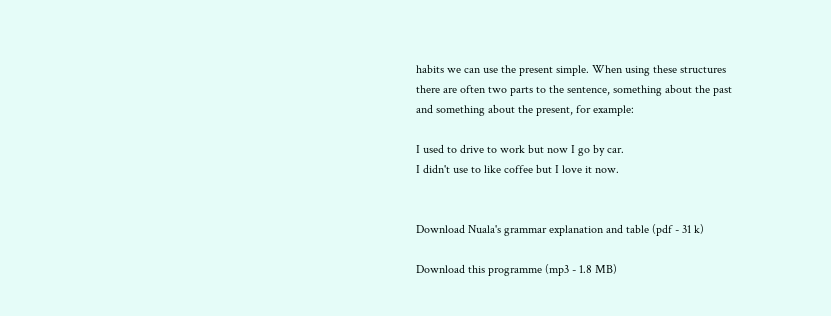habits we can use the present simple. When using these structures there are often two parts to the sentence, something about the past and something about the present, for example:

I used to drive to work but now I go by car.
I didn't use to like coffee but I love it now.


Download Nuala's grammar explanation and table (pdf - 31 k)

Download this programme (mp3 - 1.8 MB)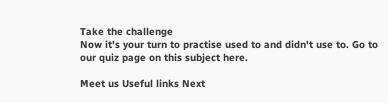Take the challenge
Now it's your turn to practise used to and didn't use to. Go to our quiz page on this subject here.

Meet us Useful links Next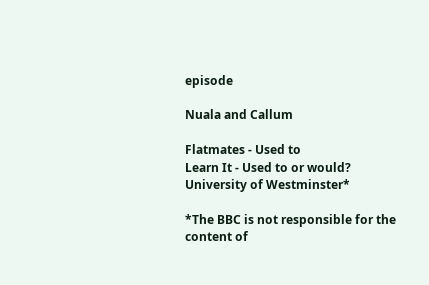episode

Nuala and Callum

Flatmates - Used to
Learn It - Used to or would?
University of Westminster*

*The BBC is not responsible for the content of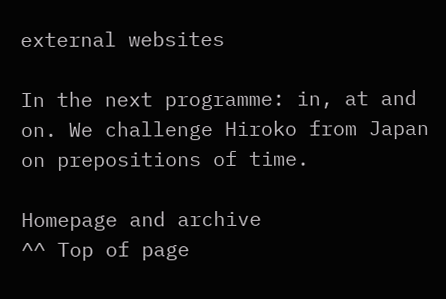external websites

In the next programme: in, at and on. We challenge Hiroko from Japan on prepositions of time.

Homepage and archive
^^ Top of page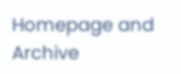Homepage and Archive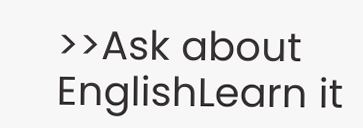>>Ask about EnglishLearn it